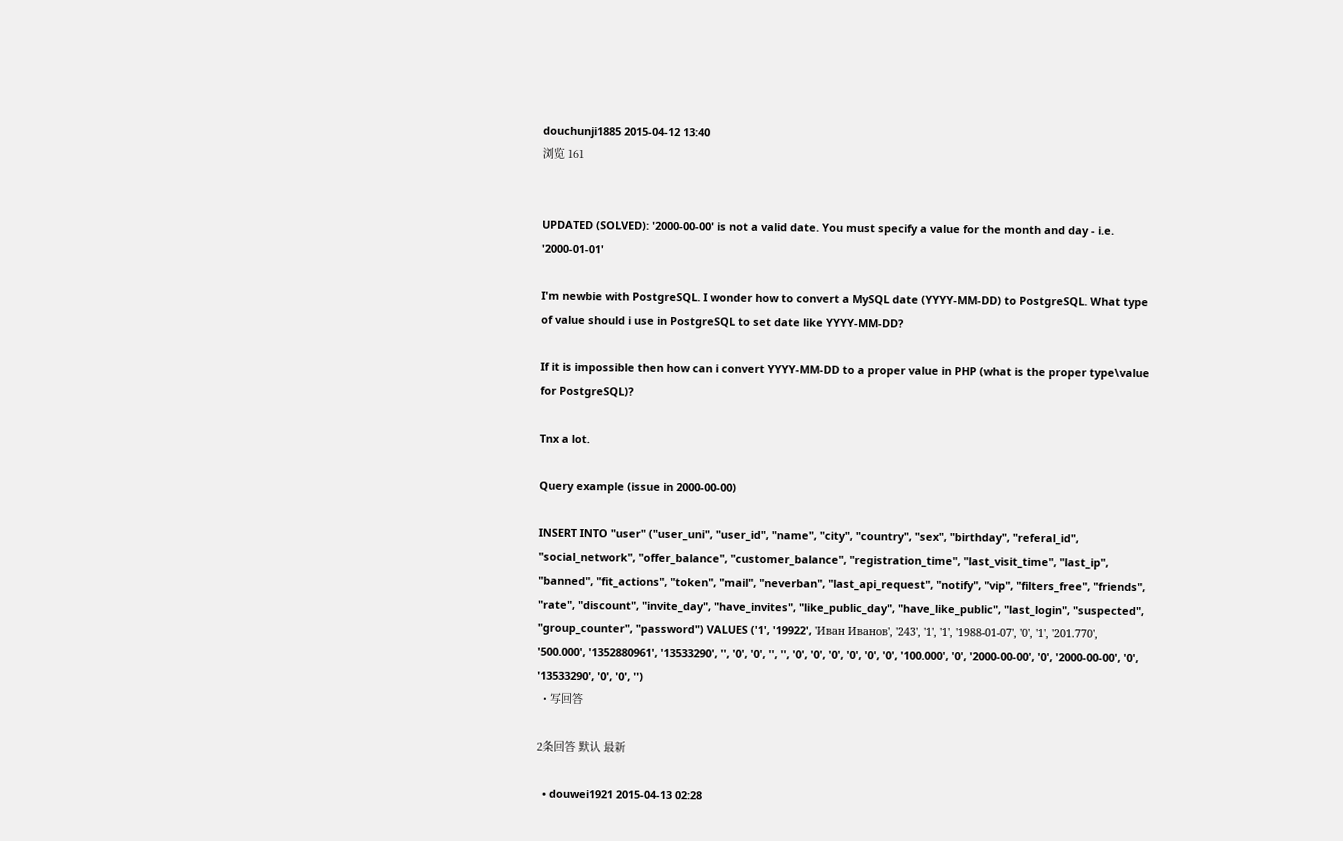douchunji1885 2015-04-12 13:40
浏览 161


UPDATED (SOLVED): '2000-00-00' is not a valid date. You must specify a value for the month and day - i.e. '2000-01-01'

I'm newbie with PostgreSQL. I wonder how to convert a MySQL date (YYYY-MM-DD) to PostgreSQL. What type of value should i use in PostgreSQL to set date like YYYY-MM-DD?

If it is impossible then how can i convert YYYY-MM-DD to a proper value in PHP (what is the proper type\value for PostgreSQL)?

Tnx a lot.

Query example (issue in 2000-00-00)

INSERT INTO "user" ("user_uni", "user_id", "name", "city", "country", "sex", "birthday", "referal_id", "social_network", "offer_balance", "customer_balance", "registration_time", "last_visit_time", "last_ip", "banned", "fit_actions", "token", "mail", "neverban", "last_api_request", "notify", "vip", "filters_free", "friends", "rate", "discount", "invite_day", "have_invites", "like_public_day", "have_like_public", "last_login", "suspected", "group_counter", "password") VALUES ('1', '19922', 'Иван Иванов', '243', '1', '1', '1988-01-07', '0', '1', '201.770', '500.000', '1352880961', '13533290', '', '0', '0', '', '', '0', '0', '0', '0', '0', '0', '100.000', '0', '2000-00-00', '0', '2000-00-00', '0', '13533290', '0', '0', '')
  • 写回答

2条回答 默认 最新

  • douwei1921 2015-04-13 02:28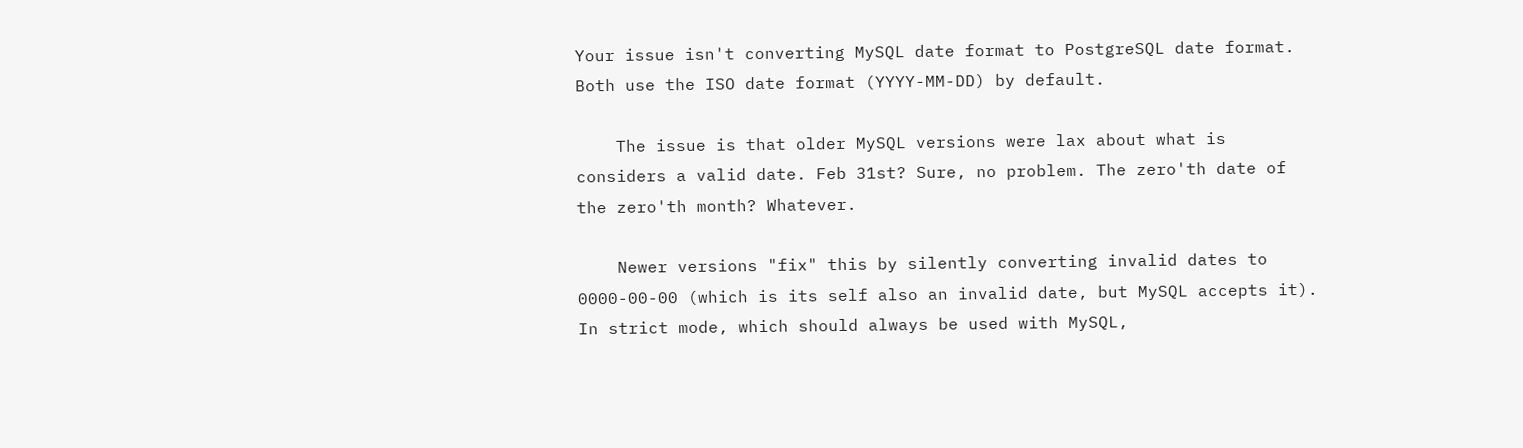Your issue isn't converting MySQL date format to PostgreSQL date format. Both use the ISO date format (YYYY-MM-DD) by default.

    The issue is that older MySQL versions were lax about what is considers a valid date. Feb 31st? Sure, no problem. The zero'th date of the zero'th month? Whatever.

    Newer versions "fix" this by silently converting invalid dates to 0000-00-00 (which is its self also an invalid date, but MySQL accepts it). In strict mode, which should always be used with MySQL,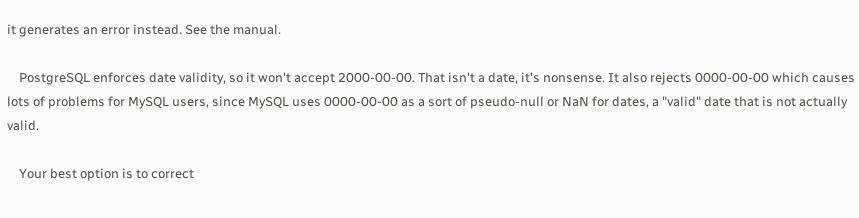it generates an error instead. See the manual.

    PostgreSQL enforces date validity, so it won't accept 2000-00-00. That isn't a date, it's nonsense. It also rejects 0000-00-00 which causes lots of problems for MySQL users, since MySQL uses 0000-00-00 as a sort of pseudo-null or NaN for dates, a "valid" date that is not actually valid.

    Your best option is to correct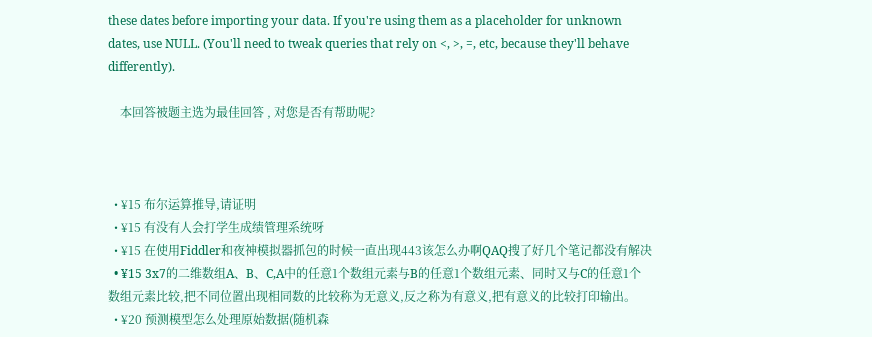these dates before importing your data. If you're using them as a placeholder for unknown dates, use NULL. (You'll need to tweak queries that rely on <, >, =, etc, because they'll behave differently).

    本回答被题主选为最佳回答 , 对您是否有帮助呢?



  • ¥15 布尔运算推导,请证明
  • ¥15 有没有人会打学生成绩管理系统呀
  • ¥15 在使用Fiddler和夜神模拟器抓包的时候一直出现443该怎么办啊QAQ搜了好几个笔记都没有解决
  • ¥15 3x7的二维数组A、B、C,A中的任意1个数组元素与B的任意1个数组元素、同时又与C的任意1个数组元素比较,把不同位置出现相同数的比较称为无意义,反之称为有意义,把有意义的比较打印输出。
  • ¥20 预测模型怎么处理原始数据(随机森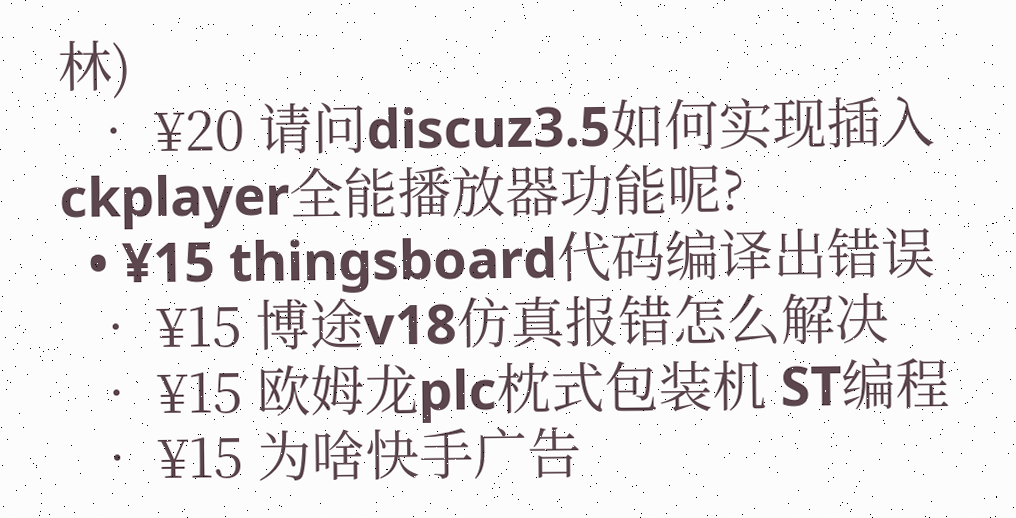林)
  • ¥20 请问discuz3.5如何实现插入ckplayer全能播放器功能呢?
  • ¥15 thingsboard代码编译出错误
  • ¥15 博途v18仿真报错怎么解决
  • ¥15 欧姆龙plc枕式包装机 ST编程
  • ¥15 为啥快手广告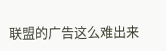联盟的广告这么难出来